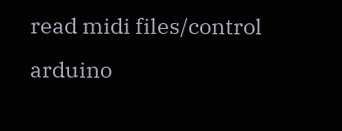read midi files/control arduino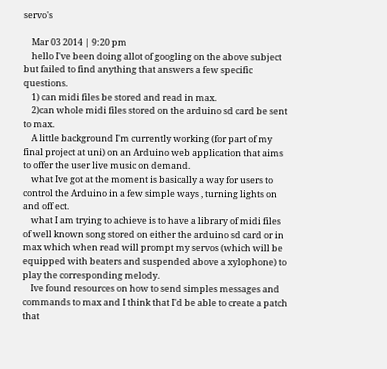servo's

    Mar 03 2014 | 9:20 pm
    hello I've been doing allot of googling on the above subject but failed to find anything that answers a few specific questions.
    1) can midi files be stored and read in max.
    2)can whole midi files stored on the arduino sd card be sent to max.
    A little background I'm currently working (for part of my final project at uni) on an Arduino web application that aims to offer the user live music on demand.
    what Ive got at the moment is basically a way for users to control the Arduino in a few simple ways , turning lights on and off ect.
    what I am trying to achieve is to have a library of midi files of well known song stored on either the arduino sd card or in max which when read will prompt my servos (which will be equipped with beaters and suspended above a xylophone) to play the corresponding melody.
    Ive found resources on how to send simples messages and commands to max and I think that I'd be able to create a patch that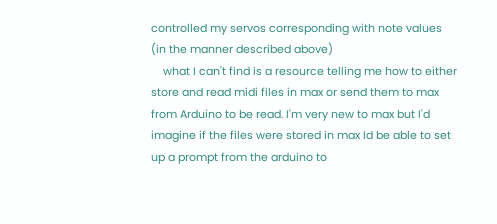controlled my servos corresponding with note values (in the manner described above)
    what I can't find is a resource telling me how to either store and read midi files in max or send them to max from Arduino to be read. I'm very new to max but I'd imagine if the files were stored in max Id be able to set up a prompt from the arduino to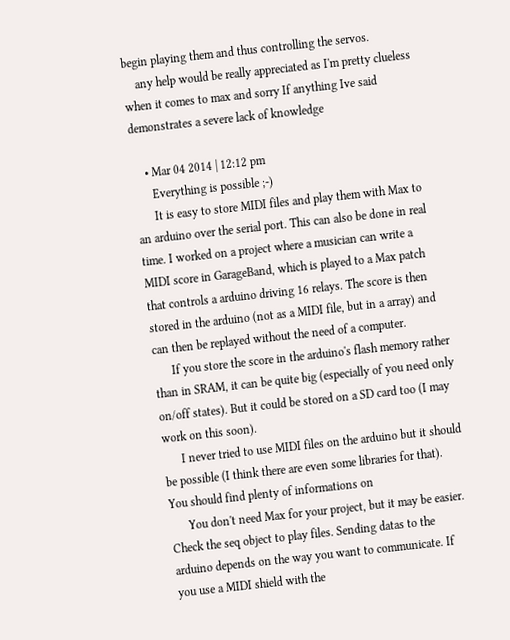begin playing them and thus controlling the servos.
    any help would be really appreciated as I'm pretty clueless when it comes to max and sorry If anything Ive said demonstrates a severe lack of knowledge

    • Mar 04 2014 | 12:12 pm
      Everything is possible ;-)
      It is easy to store MIDI files and play them with Max to an arduino over the serial port. This can also be done in real time. I worked on a project where a musician can write a MIDI score in GarageBand, which is played to a Max patch that controls a arduino driving 16 relays. The score is then stored in the arduino (not as a MIDI file, but in a array) and can then be replayed without the need of a computer.
      If you store the score in the arduino's flash memory rather than in SRAM, it can be quite big (especially of you need only on/off states). But it could be stored on a SD card too (I may work on this soon).
      I never tried to use MIDI files on the arduino but it should be possible (I think there are even some libraries for that). You should find plenty of informations on
      You don't need Max for your project, but it may be easier. Check the seq object to play files. Sending datas to the arduino depends on the way you want to communicate. If you use a MIDI shield with the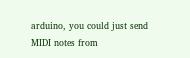arduino, you could just send MIDI notes from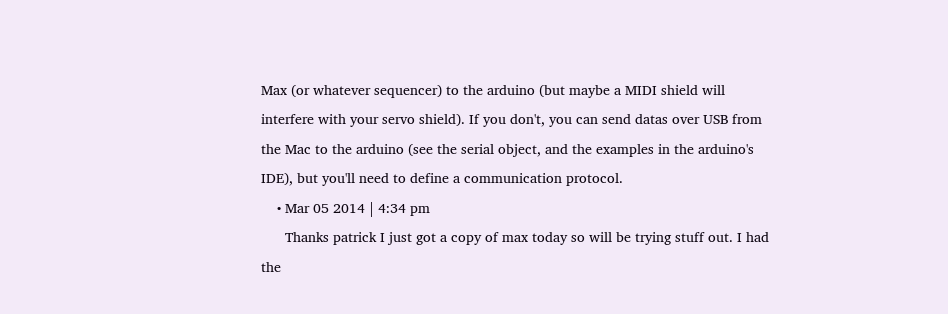Max (or whatever sequencer) to the arduino (but maybe a MIDI shield will interfere with your servo shield). If you don't, you can send datas over USB from the Mac to the arduino (see the serial object, and the examples in the arduino's IDE), but you'll need to define a communication protocol.
    • Mar 05 2014 | 4:34 pm
      Thanks patrick I just got a copy of max today so will be trying stuff out. I had the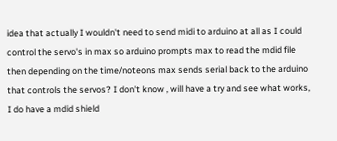idea that actually I wouldn't need to send midi to arduino at all as I could control the servo's in max so arduino prompts max to read the mdid file then depending on the time/noteons max sends serial back to the arduino that controls the servos? I don't know , will have a try and see what works, I do have a mdid shield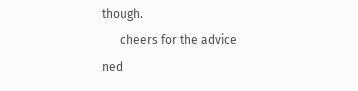though.
      cheers for the advice ned